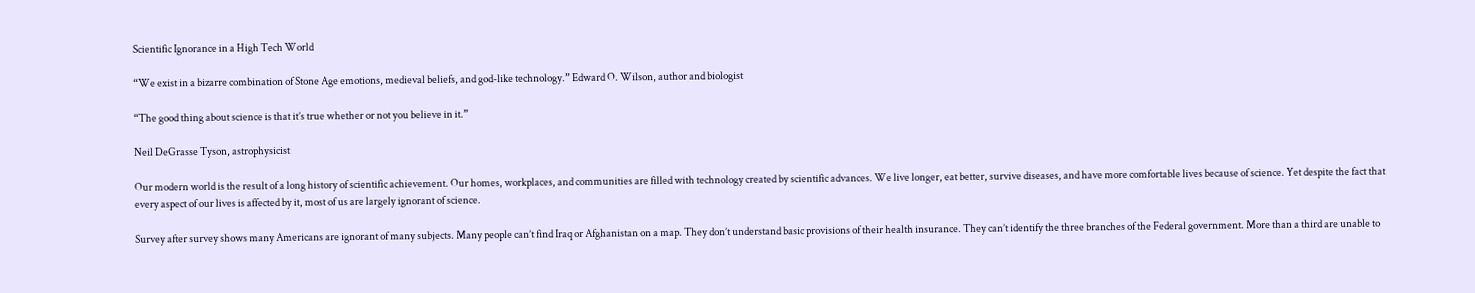Scientific Ignorance in a High Tech World

“We exist in a bizarre combination of Stone Age emotions, medieval beliefs, and god-like technology.” Edward O. Wilson, author and biologist

“The good thing about science is that it’s true whether or not you believe in it.”

Neil DeGrasse Tyson, astrophysicist

Our modern world is the result of a long history of scientific achievement. Our homes, workplaces, and communities are filled with technology created by scientific advances. We live longer, eat better, survive diseases, and have more comfortable lives because of science. Yet despite the fact that every aspect of our lives is affected by it, most of us are largely ignorant of science.

Survey after survey shows many Americans are ignorant of many subjects. Many people can’t find Iraq or Afghanistan on a map. They don’t understand basic provisions of their health insurance. They can’t identify the three branches of the Federal government. More than a third are unable to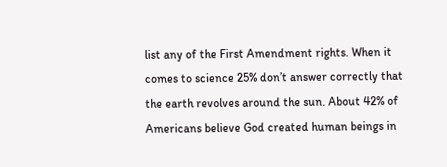list any of the First Amendment rights. When it comes to science 25% don’t answer correctly that the earth revolves around the sun. About 42% of Americans believe God created human beings in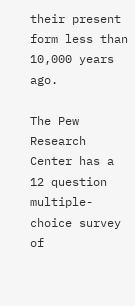their present form less than 10,000 years ago.

The Pew Research Center has a 12 question multiple-choice survey of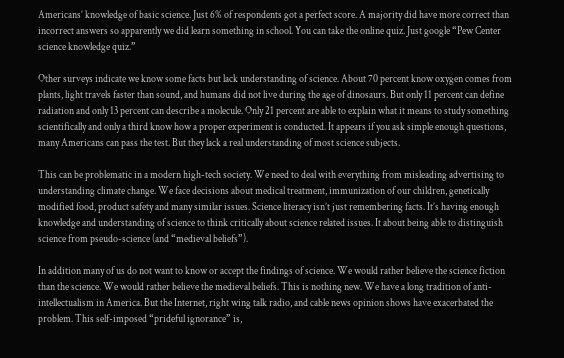Americans’ knowledge of basic science. Just 6% of respondents got a perfect score. A majority did have more correct than incorrect answers so apparently we did learn something in school. You can take the online quiz. Just google “Pew Center science knowledge quiz.”

Other surveys indicate we know some facts but lack understanding of science. About 70 percent know oxygen comes from plants, light travels faster than sound, and humans did not live during the age of dinosaurs. But only 11 percent can define radiation and only 13 percent can describe a molecule. Only 21 percent are able to explain what it means to study something scientifically and only a third know how a proper experiment is conducted. It appears if you ask simple enough questions, many Americans can pass the test. But they lack a real understanding of most science subjects.

This can be problematic in a modern high-tech society. We need to deal with everything from misleading advertising to understanding climate change. We face decisions about medical treatment, immunization of our children, genetically modified food, product safety and many similar issues. Science literacy isn’t just remembering facts. It’s having enough knowledge and understanding of science to think critically about science related issues. It about being able to distinguish science from pseudo-science (and “medieval beliefs”).

In addition many of us do not want to know or accept the findings of science. We would rather believe the science fiction than the science. We would rather believe the medieval beliefs. This is nothing new. We have a long tradition of anti-intellectualism in America. But the Internet, right wing talk radio, and cable news opinion shows have exacerbated the problem. This self-imposed “prideful ignorance” is,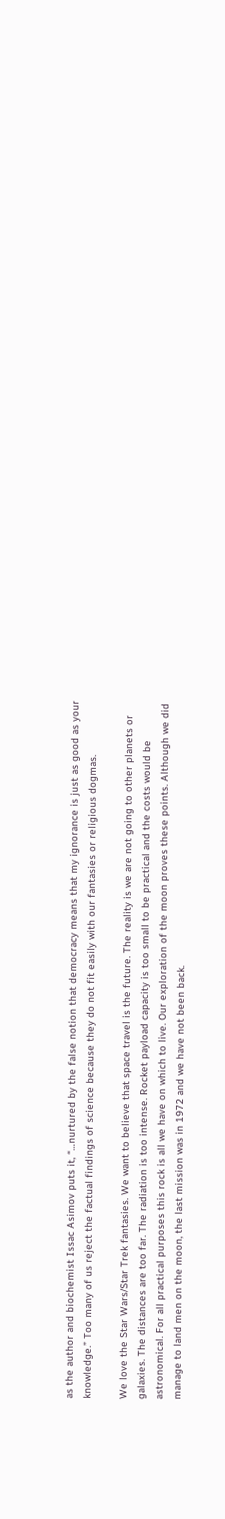as the author and biochemist Issac Asimov puts it, “…nurtured by the false notion that democracy means that my ignorance is just as good as your knowledge.” Too many of us reject the factual findings of science because they do not fit easily with our fantasies or religious dogmas.

We love the Star Wars/Star Trek fantasies. We want to believe that space travel is the future. The reality is we are not going to other planets or galaxies. The distances are too far. The radiation is too intense. Rocket payload capacity is too small to be practical and the costs would be astronomical. For all practical purposes this rock is all we have on which to live. Our exploration of the moon proves these points. Although we did manage to land men on the moon, the last mission was in 1972 and we have not been back.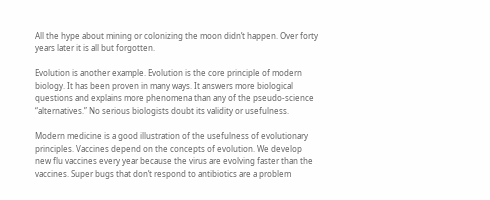All the hype about mining or colonizing the moon didn’t happen. Over forty years later it is all but forgotten.

Evolution is another example. Evolution is the core principle of modern biology. It has been proven in many ways. It answers more biological questions and explains more phenomena than any of the pseudo-science “alternatives.” No serious biologists doubt its validity or usefulness.

Modern medicine is a good illustration of the usefulness of evolutionary principles. Vaccines depend on the concepts of evolution. We develop new flu vaccines every year because the virus are evolving faster than the vaccines. Super bugs that don’t respond to antibiotics are a problem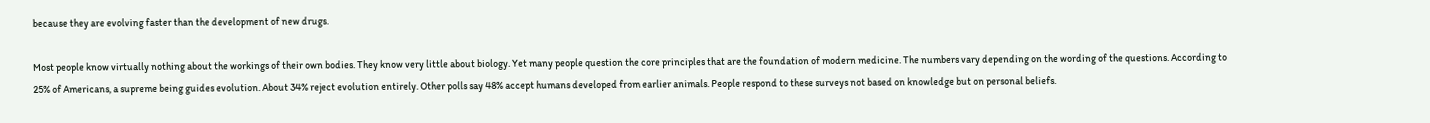because they are evolving faster than the development of new drugs.

Most people know virtually nothing about the workings of their own bodies. They know very little about biology. Yet many people question the core principles that are the foundation of modern medicine. The numbers vary depending on the wording of the questions. According to 25% of Americans, a supreme being guides evolution. About 34% reject evolution entirely. Other polls say 48% accept humans developed from earlier animals. People respond to these surveys not based on knowledge but on personal beliefs.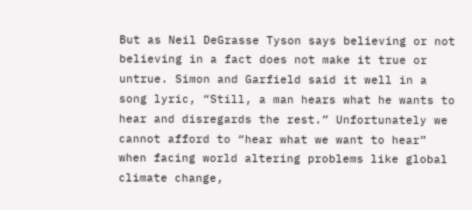But as Neil DeGrasse Tyson says believing or not believing in a fact does not make it true or untrue. Simon and Garfield said it well in a song lyric, “Still, a man hears what he wants to hear and disregards the rest.” Unfortunately we cannot afford to “hear what we want to hear” when facing world altering problems like global climate change,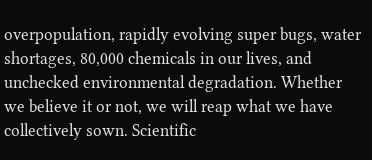overpopulation, rapidly evolving super bugs, water shortages, 80,000 chemicals in our lives, and unchecked environmental degradation. Whether we believe it or not, we will reap what we have collectively sown. Scientific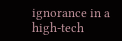ignorance in a high-tech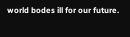world bodes ill for our future.